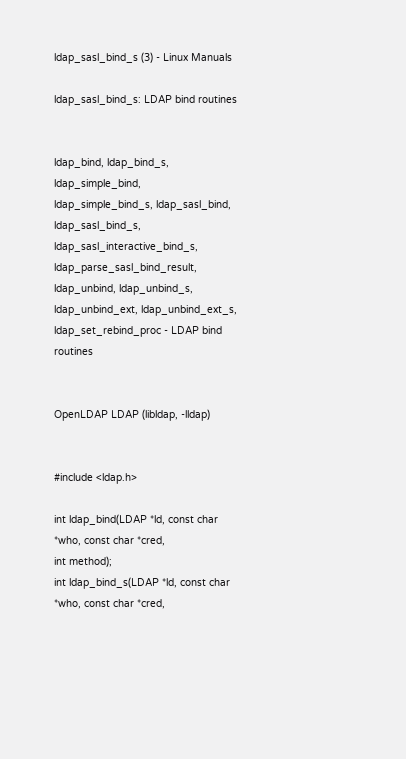ldap_sasl_bind_s (3) - Linux Manuals

ldap_sasl_bind_s: LDAP bind routines


ldap_bind, ldap_bind_s, ldap_simple_bind, ldap_simple_bind_s, ldap_sasl_bind, ldap_sasl_bind_s, ldap_sasl_interactive_bind_s, ldap_parse_sasl_bind_result, ldap_unbind, ldap_unbind_s, ldap_unbind_ext, ldap_unbind_ext_s, ldap_set_rebind_proc - LDAP bind routines


OpenLDAP LDAP (libldap, -lldap)


#include <ldap.h>

int ldap_bind(LDAP *ld, const char *who, const char *cred,
int method);
int ldap_bind_s(LDAP *ld, const char *who, const char *cred,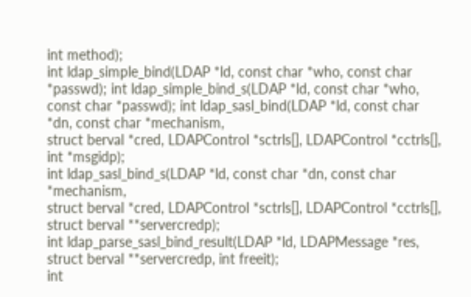int method);
int ldap_simple_bind(LDAP *ld, const char *who, const char *passwd); int ldap_simple_bind_s(LDAP *ld, const char *who, const char *passwd); int ldap_sasl_bind(LDAP *ld, const char *dn, const char *mechanism,
struct berval *cred, LDAPControl *sctrls[], LDAPControl *cctrls[], int *msgidp);
int ldap_sasl_bind_s(LDAP *ld, const char *dn, const char *mechanism,
struct berval *cred, LDAPControl *sctrls[], LDAPControl *cctrls[], struct berval **servercredp);
int ldap_parse_sasl_bind_result(LDAP *ld, LDAPMessage *res,
struct berval **servercredp, int freeit);
int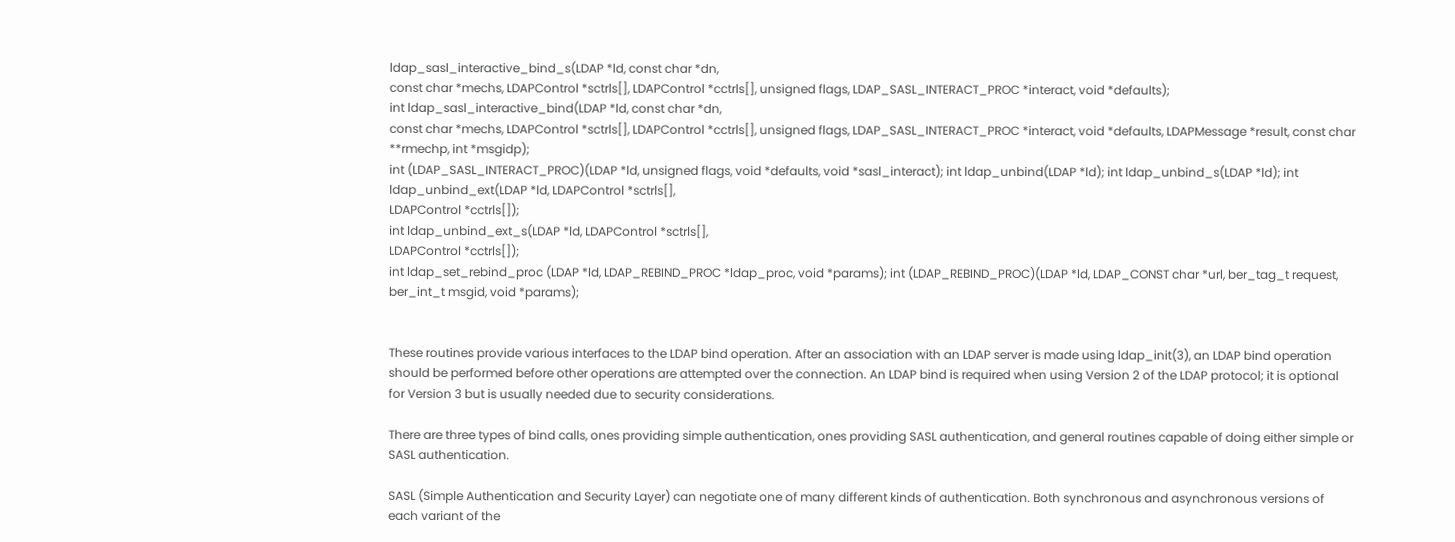ldap_sasl_interactive_bind_s(LDAP *ld, const char *dn,
const char *mechs, LDAPControl *sctrls[], LDAPControl *cctrls[], unsigned flags, LDAP_SASL_INTERACT_PROC *interact, void *defaults);
int ldap_sasl_interactive_bind(LDAP *ld, const char *dn,
const char *mechs, LDAPControl *sctrls[], LDAPControl *cctrls[], unsigned flags, LDAP_SASL_INTERACT_PROC *interact, void *defaults, LDAPMessage *result, const char **rmechp, int *msgidp);
int (LDAP_SASL_INTERACT_PROC)(LDAP *ld, unsigned flags, void *defaults, void *sasl_interact); int ldap_unbind(LDAP *ld); int ldap_unbind_s(LDAP *ld); int ldap_unbind_ext(LDAP *ld, LDAPControl *sctrls[],
LDAPControl *cctrls[]);
int ldap_unbind_ext_s(LDAP *ld, LDAPControl *sctrls[],
LDAPControl *cctrls[]);
int ldap_set_rebind_proc (LDAP *ld, LDAP_REBIND_PROC *ldap_proc, void *params); int (LDAP_REBIND_PROC)(LDAP *ld, LDAP_CONST char *url, ber_tag_t request, ber_int_t msgid, void *params);


These routines provide various interfaces to the LDAP bind operation. After an association with an LDAP server is made using ldap_init(3), an LDAP bind operation should be performed before other operations are attempted over the connection. An LDAP bind is required when using Version 2 of the LDAP protocol; it is optional for Version 3 but is usually needed due to security considerations.

There are three types of bind calls, ones providing simple authentication, ones providing SASL authentication, and general routines capable of doing either simple or SASL authentication.

SASL (Simple Authentication and Security Layer) can negotiate one of many different kinds of authentication. Both synchronous and asynchronous versions of each variant of the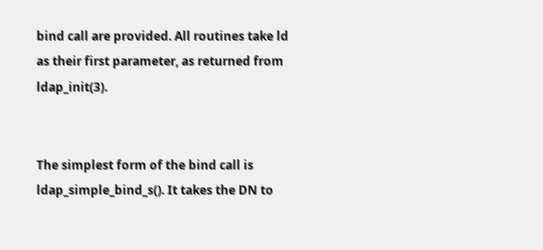bind call are provided. All routines take ld as their first parameter, as returned from ldap_init(3).


The simplest form of the bind call is ldap_simple_bind_s(). It takes the DN to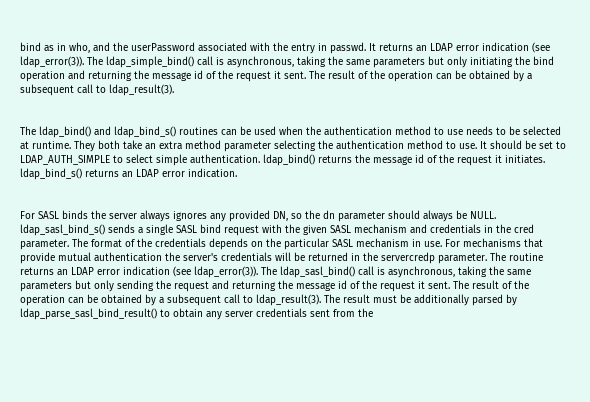bind as in who, and the userPassword associated with the entry in passwd. It returns an LDAP error indication (see ldap_error(3)). The ldap_simple_bind() call is asynchronous, taking the same parameters but only initiating the bind operation and returning the message id of the request it sent. The result of the operation can be obtained by a subsequent call to ldap_result(3).


The ldap_bind() and ldap_bind_s() routines can be used when the authentication method to use needs to be selected at runtime. They both take an extra method parameter selecting the authentication method to use. It should be set to LDAP_AUTH_SIMPLE to select simple authentication. ldap_bind() returns the message id of the request it initiates. ldap_bind_s() returns an LDAP error indication.


For SASL binds the server always ignores any provided DN, so the dn parameter should always be NULL. ldap_sasl_bind_s() sends a single SASL bind request with the given SASL mechanism and credentials in the cred parameter. The format of the credentials depends on the particular SASL mechanism in use. For mechanisms that provide mutual authentication the server's credentials will be returned in the servercredp parameter. The routine returns an LDAP error indication (see ldap_error(3)). The ldap_sasl_bind() call is asynchronous, taking the same parameters but only sending the request and returning the message id of the request it sent. The result of the operation can be obtained by a subsequent call to ldap_result(3). The result must be additionally parsed by ldap_parse_sasl_bind_result() to obtain any server credentials sent from the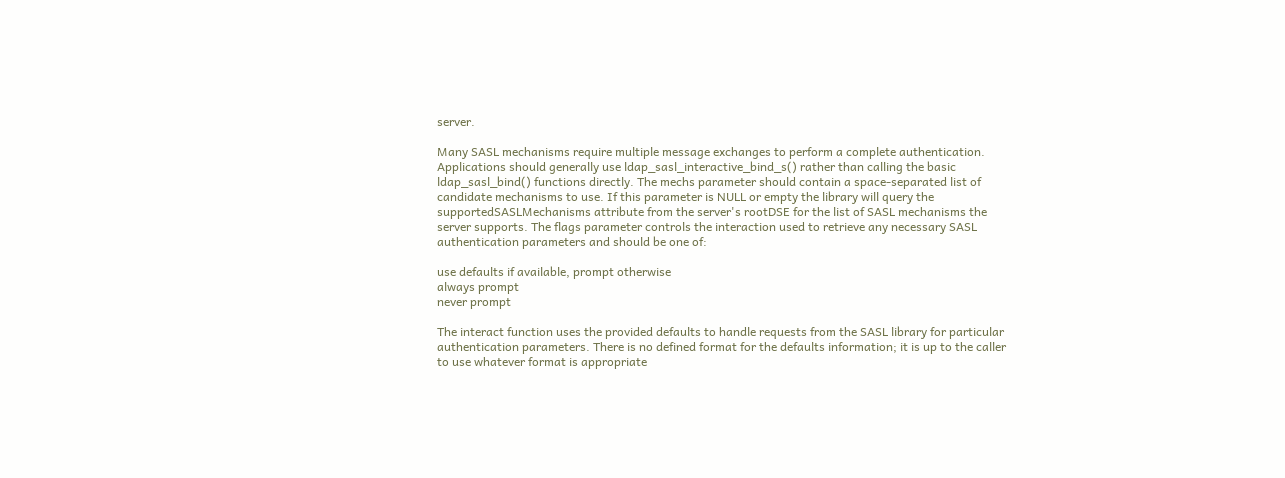server.

Many SASL mechanisms require multiple message exchanges to perform a complete authentication. Applications should generally use ldap_sasl_interactive_bind_s() rather than calling the basic ldap_sasl_bind() functions directly. The mechs parameter should contain a space-separated list of candidate mechanisms to use. If this parameter is NULL or empty the library will query the supportedSASLMechanisms attribute from the server's rootDSE for the list of SASL mechanisms the server supports. The flags parameter controls the interaction used to retrieve any necessary SASL authentication parameters and should be one of:

use defaults if available, prompt otherwise
always prompt
never prompt

The interact function uses the provided defaults to handle requests from the SASL library for particular authentication parameters. There is no defined format for the defaults information; it is up to the caller to use whatever format is appropriate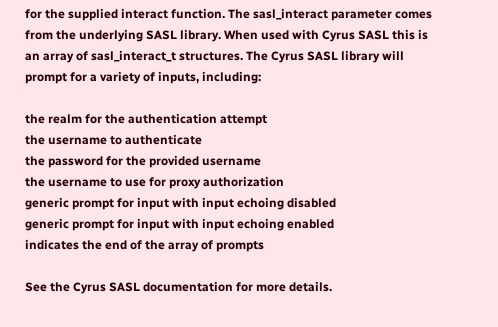for the supplied interact function. The sasl_interact parameter comes from the underlying SASL library. When used with Cyrus SASL this is an array of sasl_interact_t structures. The Cyrus SASL library will prompt for a variety of inputs, including:

the realm for the authentication attempt
the username to authenticate
the password for the provided username
the username to use for proxy authorization
generic prompt for input with input echoing disabled
generic prompt for input with input echoing enabled
indicates the end of the array of prompts

See the Cyrus SASL documentation for more details.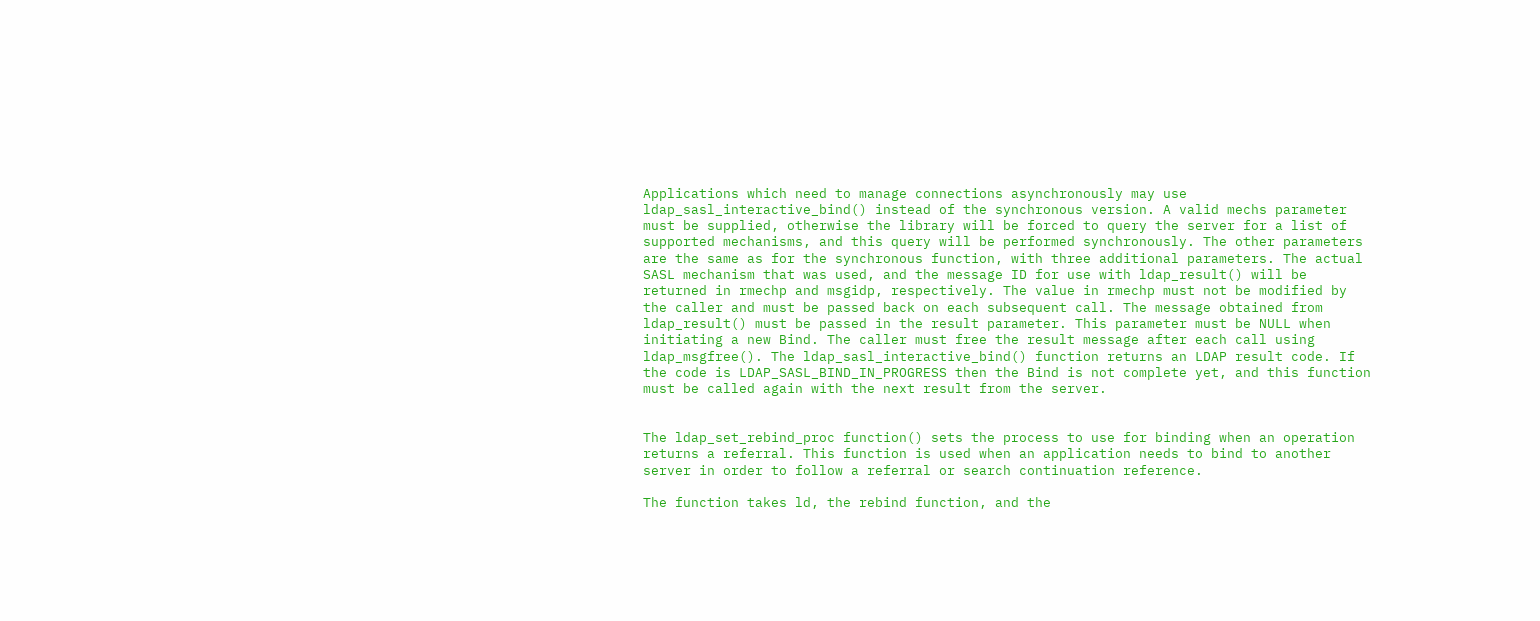Applications which need to manage connections asynchronously may use ldap_sasl_interactive_bind() instead of the synchronous version. A valid mechs parameter must be supplied, otherwise the library will be forced to query the server for a list of supported mechanisms, and this query will be performed synchronously. The other parameters are the same as for the synchronous function, with three additional parameters. The actual SASL mechanism that was used, and the message ID for use with ldap_result() will be returned in rmechp and msgidp, respectively. The value in rmechp must not be modified by the caller and must be passed back on each subsequent call. The message obtained from ldap_result() must be passed in the result parameter. This parameter must be NULL when initiating a new Bind. The caller must free the result message after each call using ldap_msgfree(). The ldap_sasl_interactive_bind() function returns an LDAP result code. If the code is LDAP_SASL_BIND_IN_PROGRESS then the Bind is not complete yet, and this function must be called again with the next result from the server.


The ldap_set_rebind_proc function() sets the process to use for binding when an operation returns a referral. This function is used when an application needs to bind to another server in order to follow a referral or search continuation reference.

The function takes ld, the rebind function, and the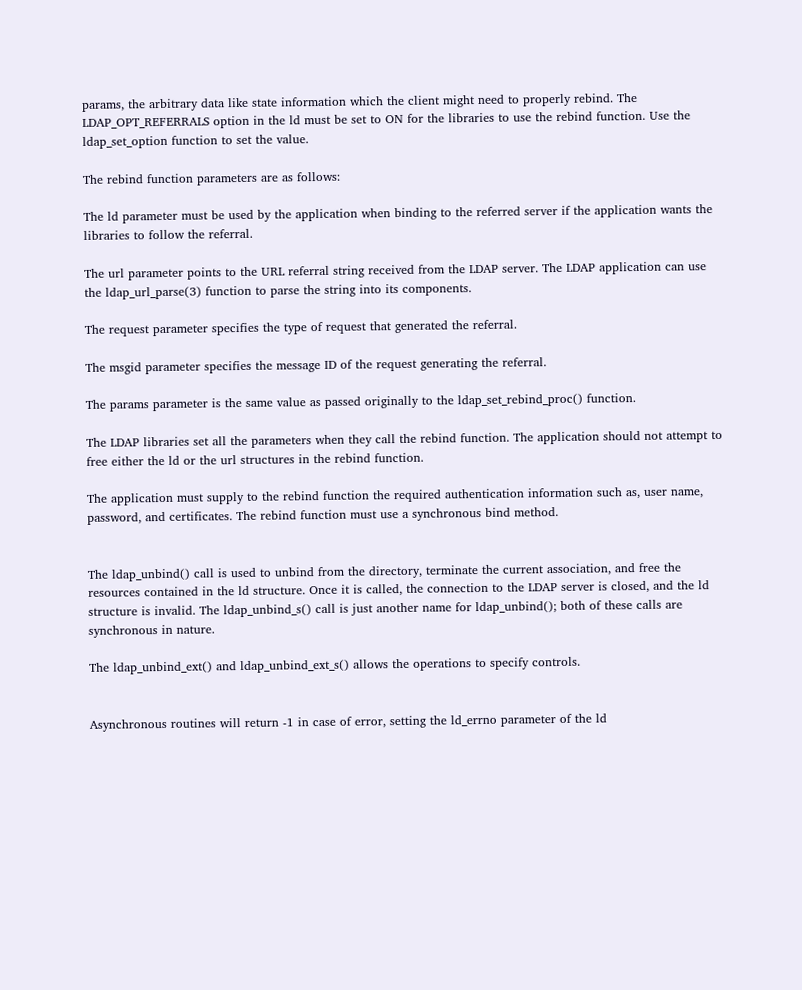params, the arbitrary data like state information which the client might need to properly rebind. The LDAP_OPT_REFERRALS option in the ld must be set to ON for the libraries to use the rebind function. Use the ldap_set_option function to set the value.

The rebind function parameters are as follows:

The ld parameter must be used by the application when binding to the referred server if the application wants the libraries to follow the referral.

The url parameter points to the URL referral string received from the LDAP server. The LDAP application can use the ldap_url_parse(3) function to parse the string into its components.

The request parameter specifies the type of request that generated the referral.

The msgid parameter specifies the message ID of the request generating the referral.

The params parameter is the same value as passed originally to the ldap_set_rebind_proc() function.

The LDAP libraries set all the parameters when they call the rebind function. The application should not attempt to free either the ld or the url structures in the rebind function.

The application must supply to the rebind function the required authentication information such as, user name, password, and certificates. The rebind function must use a synchronous bind method.


The ldap_unbind() call is used to unbind from the directory, terminate the current association, and free the resources contained in the ld structure. Once it is called, the connection to the LDAP server is closed, and the ld structure is invalid. The ldap_unbind_s() call is just another name for ldap_unbind(); both of these calls are synchronous in nature.

The ldap_unbind_ext() and ldap_unbind_ext_s() allows the operations to specify controls.


Asynchronous routines will return -1 in case of error, setting the ld_errno parameter of the ld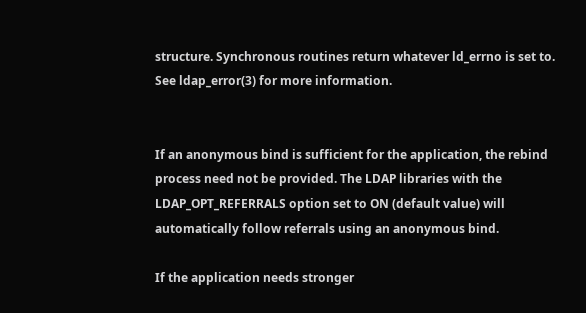structure. Synchronous routines return whatever ld_errno is set to. See ldap_error(3) for more information.


If an anonymous bind is sufficient for the application, the rebind process need not be provided. The LDAP libraries with the LDAP_OPT_REFERRALS option set to ON (default value) will automatically follow referrals using an anonymous bind.

If the application needs stronger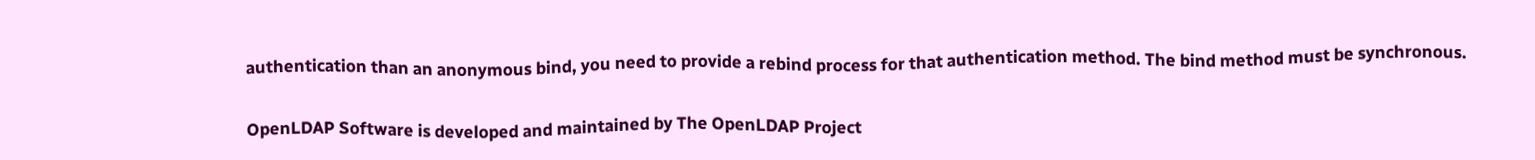authentication than an anonymous bind, you need to provide a rebind process for that authentication method. The bind method must be synchronous.


OpenLDAP Software is developed and maintained by The OpenLDAP Project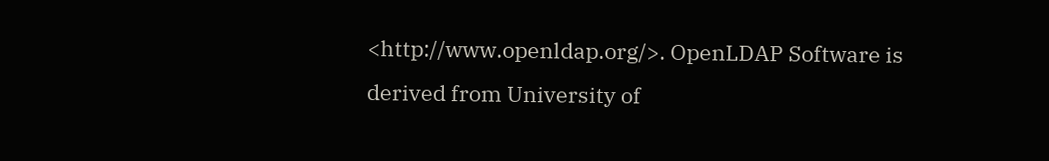<http://www.openldap.org/>. OpenLDAP Software is derived from University of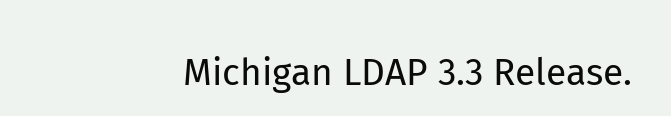Michigan LDAP 3.3 Release.